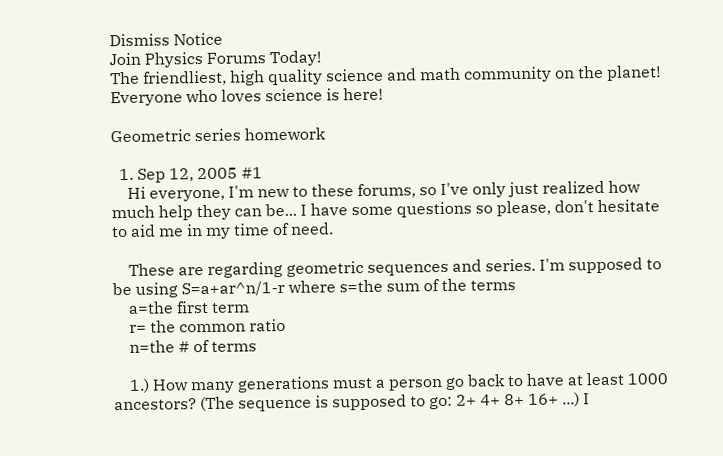Dismiss Notice
Join Physics Forums Today!
The friendliest, high quality science and math community on the planet! Everyone who loves science is here!

Geometric series homework

  1. Sep 12, 2005 #1
    Hi everyone, I'm new to these forums, so I've only just realized how much help they can be... I have some questions so please, don't hesitate to aid me in my time of need.

    These are regarding geometric sequences and series. I'm supposed to be using S=a+ar^n/1-r where s=the sum of the terms
    a=the first term
    r= the common ratio
    n=the # of terms

    1.) How many generations must a person go back to have at least 1000 ancestors? (The sequence is supposed to go: 2+ 4+ 8+ 16+ ...) I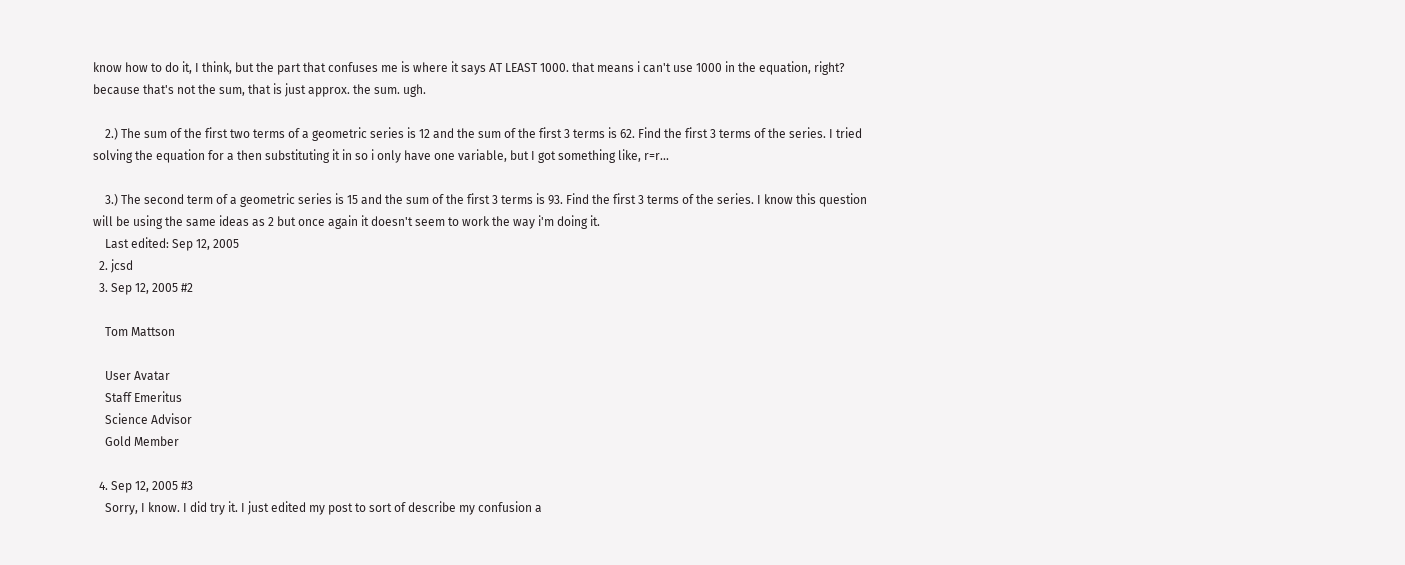know how to do it, I think, but the part that confuses me is where it says AT LEAST 1000. that means i can't use 1000 in the equation, right? because that's not the sum, that is just approx. the sum. ugh.

    2.) The sum of the first two terms of a geometric series is 12 and the sum of the first 3 terms is 62. Find the first 3 terms of the series. I tried solving the equation for a then substituting it in so i only have one variable, but I got something like, r=r...

    3.) The second term of a geometric series is 15 and the sum of the first 3 terms is 93. Find the first 3 terms of the series. I know this question will be using the same ideas as 2 but once again it doesn't seem to work the way i'm doing it.
    Last edited: Sep 12, 2005
  2. jcsd
  3. Sep 12, 2005 #2

    Tom Mattson

    User Avatar
    Staff Emeritus
    Science Advisor
    Gold Member

  4. Sep 12, 2005 #3
    Sorry, I know. I did try it. I just edited my post to sort of describe my confusion a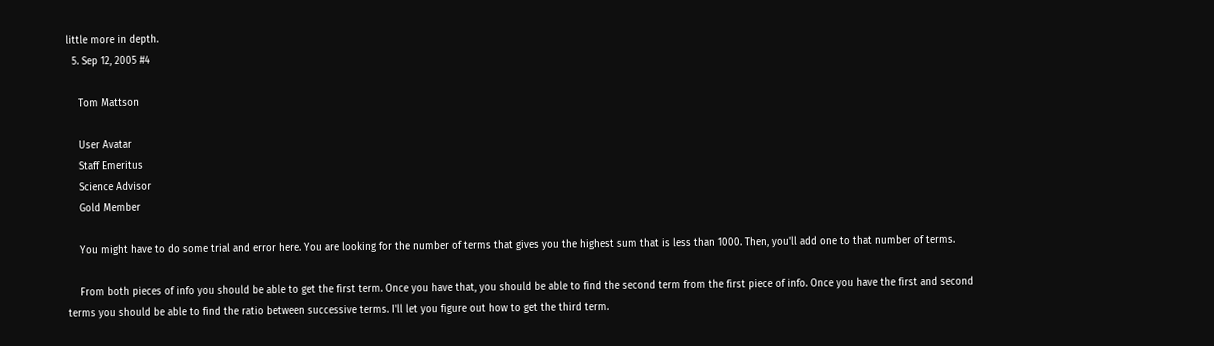little more in depth.
  5. Sep 12, 2005 #4

    Tom Mattson

    User Avatar
    Staff Emeritus
    Science Advisor
    Gold Member

    You might have to do some trial and error here. You are looking for the number of terms that gives you the highest sum that is less than 1000. Then, you'll add one to that number of terms.

    From both pieces of info you should be able to get the first term. Once you have that, you should be able to find the second term from the first piece of info. Once you have the first and second terms you should be able to find the ratio between successive terms. I'll let you figure out how to get the third term.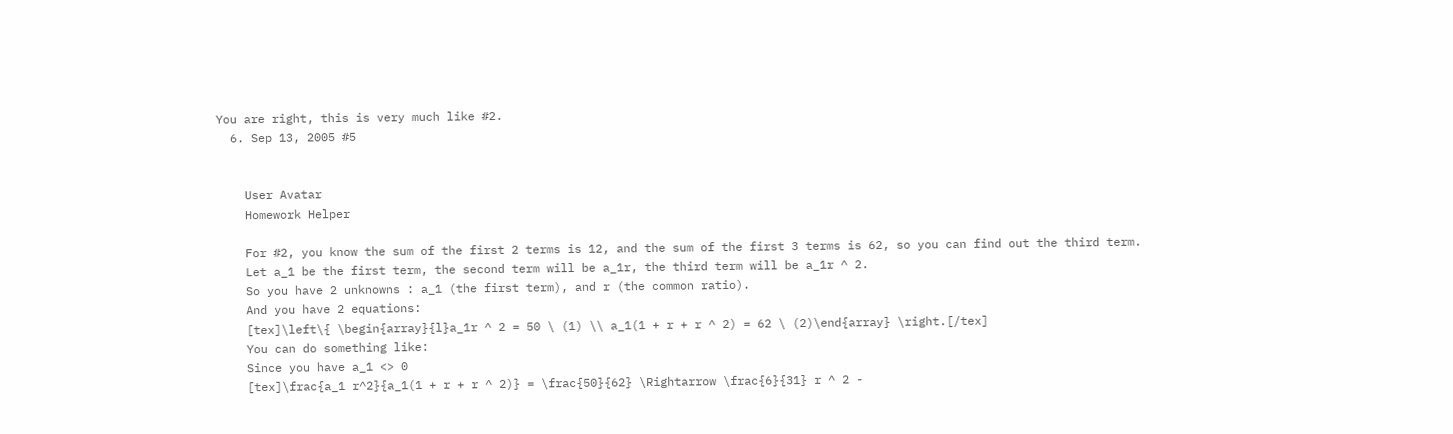You are right, this is very much like #2.
  6. Sep 13, 2005 #5


    User Avatar
    Homework Helper

    For #2, you know the sum of the first 2 terms is 12, and the sum of the first 3 terms is 62, so you can find out the third term.
    Let a_1 be the first term, the second term will be a_1r, the third term will be a_1r ^ 2.
    So you have 2 unknowns : a_1 (the first term), and r (the common ratio).
    And you have 2 equations:
    [tex]\left\{ \begin{array}{l}a_1r ^ 2 = 50 \ (1) \\ a_1(1 + r + r ^ 2) = 62 \ (2)\end{array} \right.[/tex]
    You can do something like:
    Since you have a_1 <> 0
    [tex]\frac{a_1 r^2}{a_1(1 + r + r ^ 2)} = \frac{50}{62} \Rightarrow \frac{6}{31} r ^ 2 -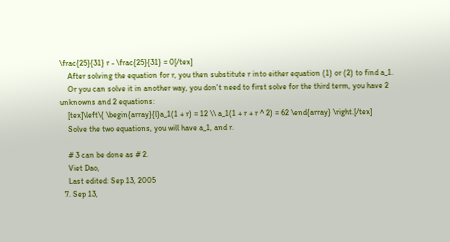\frac{25}{31} r - \frac{25}{31} = 0[/tex]
    After solving the equation for r, you then substitute r into either equation (1) or (2) to find a_1.
    Or you can solve it in another way, you don't need to first solve for the third term, you have 2 unknowns and 2 equations:
    [tex]\left\{ \begin{array}{l}a_1(1 + r) = 12 \\ a_1(1 + r + r ^ 2) = 62 \end{array} \right.[/tex]
    Solve the two equations, you will have a_1, and r.

    # 3 can be done as # 2.
    Viet Dao,
    Last edited: Sep 13, 2005
  7. Sep 13,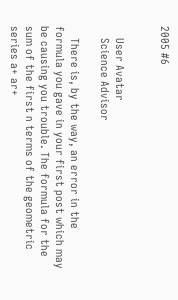2005 #6


    User Avatar
    Science Advisor

    There is, by the way, an error in the formula you gave in your first post which may be causing you trouble. The formula for the sum of the first n terms of the geometric series a+ ar+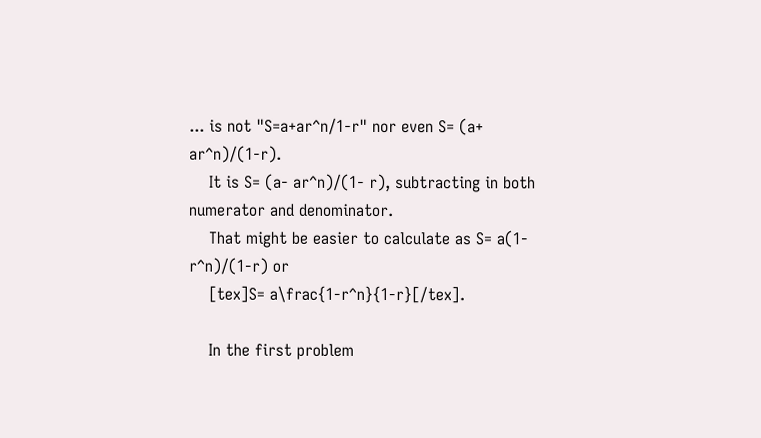... is not "S=a+ar^n/1-r" nor even S= (a+ ar^n)/(1-r).
    It is S= (a- ar^n)/(1- r), subtracting in both numerator and denominator.
    That might be easier to calculate as S= a(1- r^n)/(1-r) or
    [tex]S= a\frac{1-r^n}{1-r}[/tex].

    In the first problem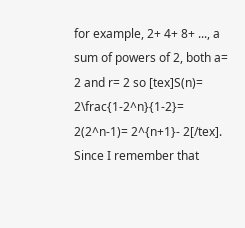for example, 2+ 4+ 8+ ..., a sum of powers of 2, both a= 2 and r= 2 so [tex]S(n)= 2\frac{1-2^n}{1-2}= 2(2^n-1)= 2^{n+1}- 2[/tex]. Since I remember that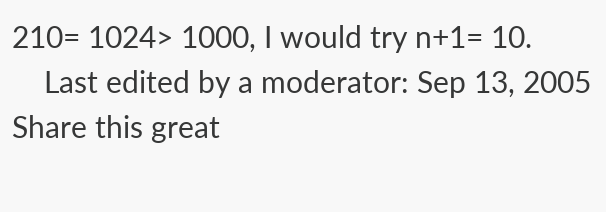210= 1024> 1000, I would try n+1= 10.
    Last edited by a moderator: Sep 13, 2005
Share this great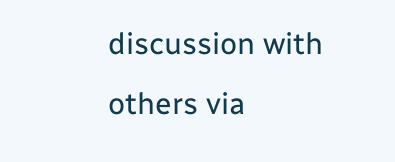discussion with others via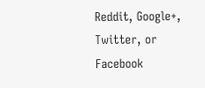Reddit, Google+, Twitter, or Facebook